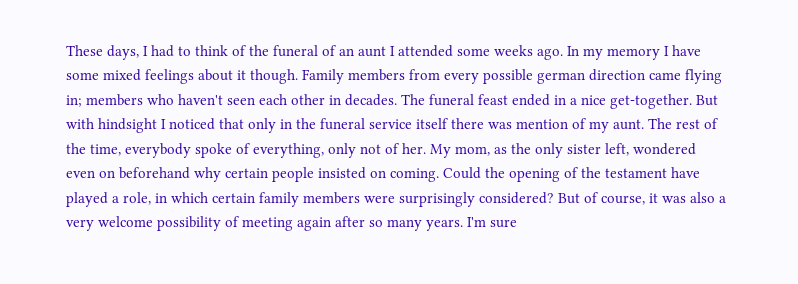These days, I had to think of the funeral of an aunt I attended some weeks ago. In my memory I have some mixed feelings about it though. Family members from every possible german direction came flying in; members who haven't seen each other in decades. The funeral feast ended in a nice get-together. But with hindsight I noticed that only in the funeral service itself there was mention of my aunt. The rest of the time, everybody spoke of everything, only not of her. My mom, as the only sister left, wondered even on beforehand why certain people insisted on coming. Could the opening of the testament have played a role, in which certain family members were surprisingly considered? But of course, it was also a very welcome possibility of meeting again after so many years. I'm sure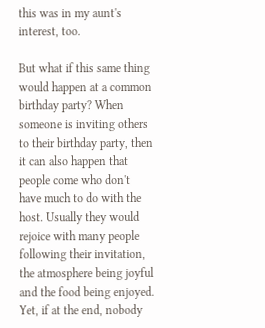this was in my aunt's interest, too.

But what if this same thing would happen at a common birthday party? When someone is inviting others to their birthday party, then it can also happen that people come who don't have much to do with the host. Usually they would rejoice with many people following their invitation, the atmosphere being joyful and the food being enjoyed. Yet, if at the end, nobody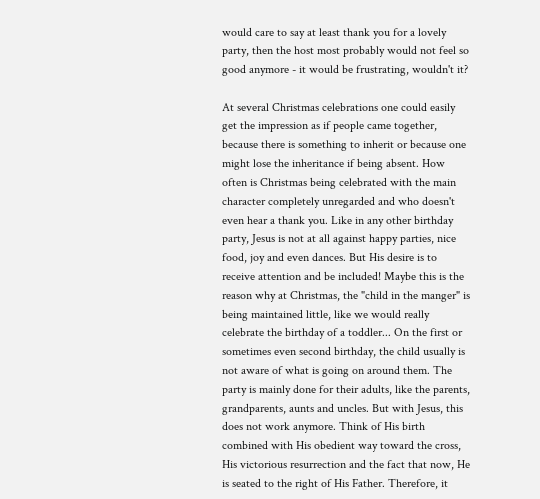would care to say at least thank you for a lovely party, then the host most probably would not feel so good anymore - it would be frustrating, wouldn't it?

At several Christmas celebrations one could easily get the impression as if people came together, because there is something to inherit or because one might lose the inheritance if being absent. How often is Christmas being celebrated with the main character completely unregarded and who doesn't even hear a thank you. Like in any other birthday party, Jesus is not at all against happy parties, nice food, joy and even dances. But His desire is to receive attention and be included! Maybe this is the reason why at Christmas, the "child in the manger" is being maintained little, like we would really celebrate the birthday of a toddler... On the first or sometimes even second birthday, the child usually is not aware of what is going on around them. The party is mainly done for their adults, like the parents, grandparents, aunts and uncles. But with Jesus, this does not work anymore. Think of His birth combined with His obedient way toward the cross, His victorious resurrection and the fact that now, He is seated to the right of His Father. Therefore, it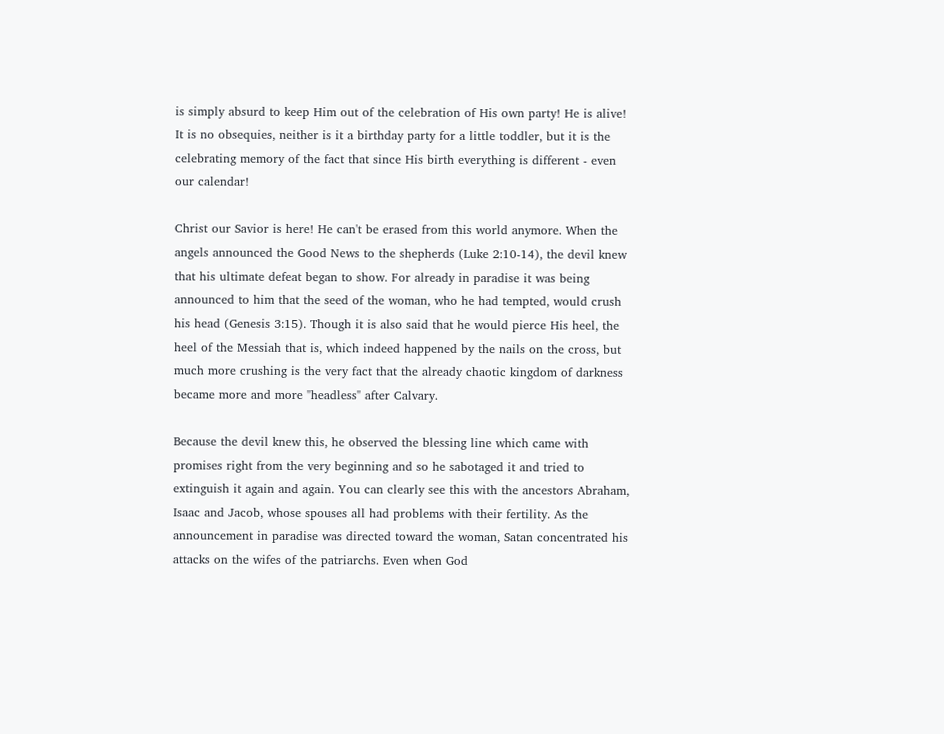is simply absurd to keep Him out of the celebration of His own party! He is alive! It is no obsequies, neither is it a birthday party for a little toddler, but it is the celebrating memory of the fact that since His birth everything is different - even our calendar!

Christ our Savior is here! He can't be erased from this world anymore. When the angels announced the Good News to the shepherds (Luke 2:10-14), the devil knew that his ultimate defeat began to show. For already in paradise it was being announced to him that the seed of the woman, who he had tempted, would crush his head (Genesis 3:15). Though it is also said that he would pierce His heel, the heel of the Messiah that is, which indeed happened by the nails on the cross, but much more crushing is the very fact that the already chaotic kingdom of darkness became more and more "headless" after Calvary.

Because the devil knew this, he observed the blessing line which came with promises right from the very beginning and so he sabotaged it and tried to extinguish it again and again. You can clearly see this with the ancestors Abraham, Isaac and Jacob, whose spouses all had problems with their fertility. As the announcement in paradise was directed toward the woman, Satan concentrated his attacks on the wifes of the patriarchs. Even when God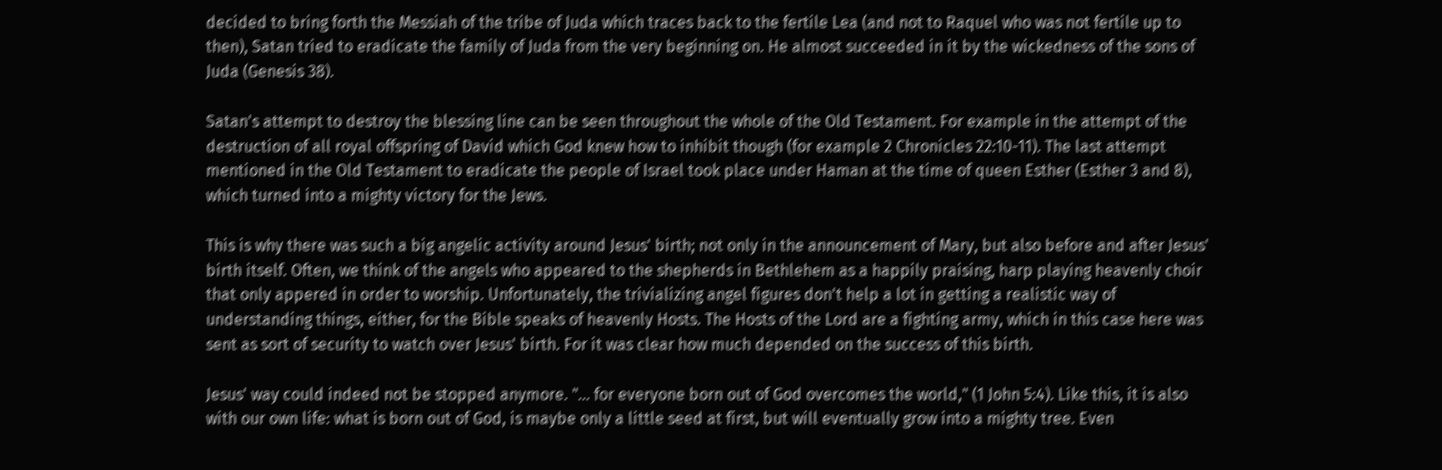decided to bring forth the Messiah of the tribe of Juda which traces back to the fertile Lea (and not to Raquel who was not fertile up to then), Satan tried to eradicate the family of Juda from the very beginning on. He almost succeeded in it by the wickedness of the sons of Juda (Genesis 38).

Satan's attempt to destroy the blessing line can be seen throughout the whole of the Old Testament. For example in the attempt of the destruction of all royal offspring of David which God knew how to inhibit though (for example 2 Chronicles 22:10-11). The last attempt mentioned in the Old Testament to eradicate the people of Israel took place under Haman at the time of queen Esther (Esther 3 and 8), which turned into a mighty victory for the Jews.

This is why there was such a big angelic activity around Jesus' birth; not only in the announcement of Mary, but also before and after Jesus' birth itself. Often, we think of the angels who appeared to the shepherds in Bethlehem as a happily praising, harp playing heavenly choir that only appered in order to worship. Unfortunately, the trivializing angel figures don't help a lot in getting a realistic way of understanding things, either, for the Bible speaks of heavenly Hosts. The Hosts of the Lord are a fighting army, which in this case here was sent as sort of security to watch over Jesus' birth. For it was clear how much depended on the success of this birth.

Jesus' way could indeed not be stopped anymore. "... for everyone born out of God overcomes the world," (1 John 5:4). Like this, it is also with our own life: what is born out of God, is maybe only a little seed at first, but will eventually grow into a mighty tree. Even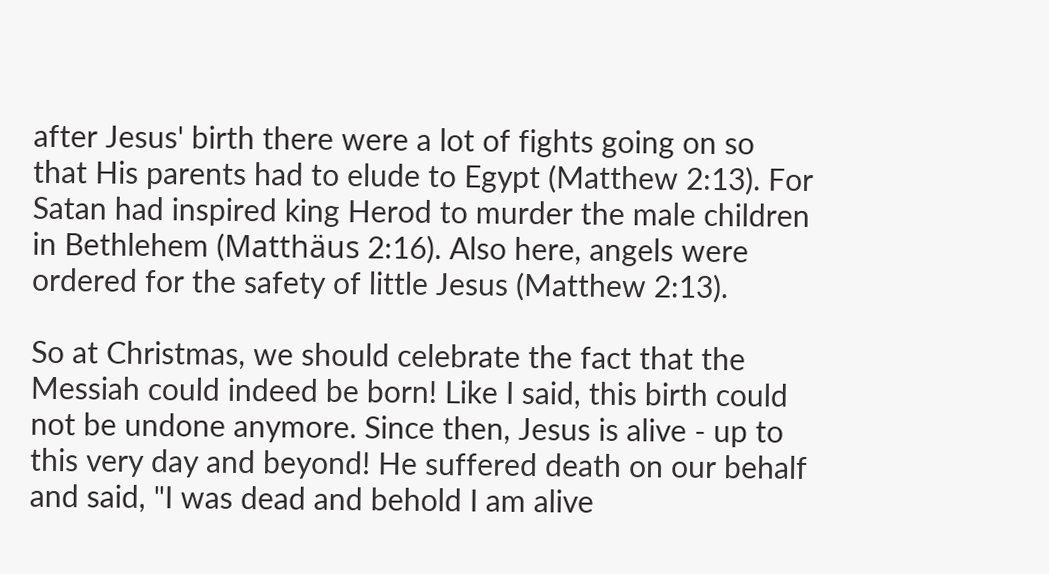after Jesus' birth there were a lot of fights going on so that His parents had to elude to Egypt (Matthew 2:13). For Satan had inspired king Herod to murder the male children in Bethlehem (Matthäus 2:16). Also here, angels were ordered for the safety of little Jesus (Matthew 2:13).

So at Christmas, we should celebrate the fact that the Messiah could indeed be born! Like I said, this birth could not be undone anymore. Since then, Jesus is alive - up to this very day and beyond! He suffered death on our behalf and said, "I was dead and behold I am alive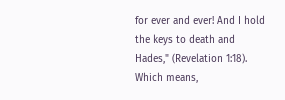for ever and ever! And I hold the keys to death and Hades," (Revelation 1:18). Which means,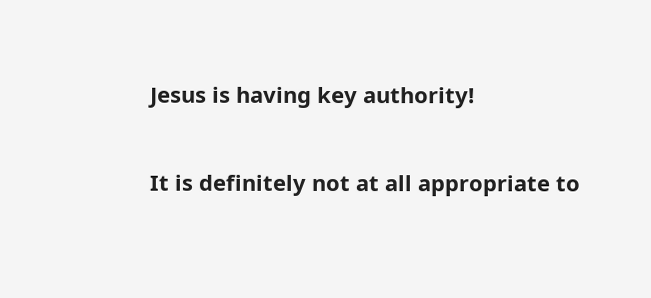Jesus is having key authority!

It is definitely not at all appropriate to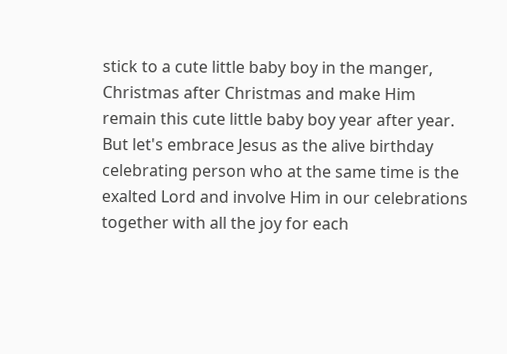stick to a cute little baby boy in the manger, Christmas after Christmas and make Him remain this cute little baby boy year after year. But let's embrace Jesus as the alive birthday celebrating person who at the same time is the exalted Lord and involve Him in our celebrations together with all the joy for each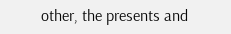other, the presents and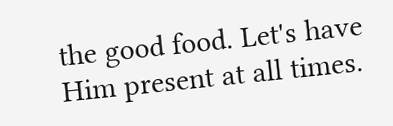the good food. Let's have Him present at all times.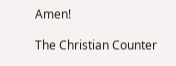Amen!

The Christian Counter